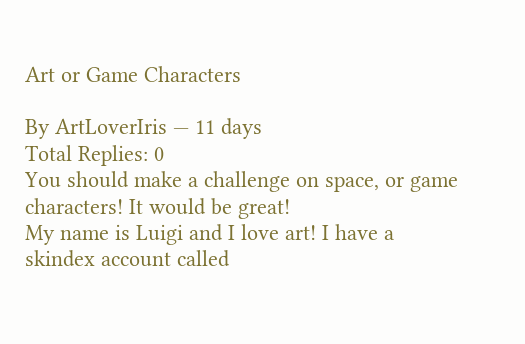Art or Game Characters

By ArtLoverIris — 11 days
Total Replies: 0
You should make a challenge on space, or game characters! It would be great!
My name is Luigi and I love art! I have a skindex account called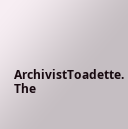ArchivistToadette. The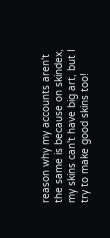reason why my accounts aren't the same is because on skindex, my skins can't have big art, but I try to make good skins too!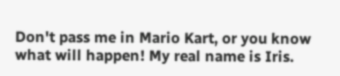Don't pass me in Mario Kart, or you know what will happen! My real name is Iris.